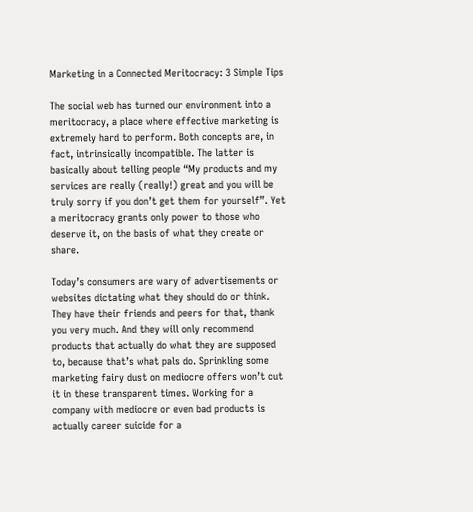Marketing in a Connected Meritocracy: 3 Simple Tips

The social web has turned our environment into a meritocracy, a place where effective marketing is extremely hard to perform. Both concepts are, in fact, intrinsically incompatible. The latter is basically about telling people “My products and my services are really (really!) great and you will be truly sorry if you don’t get them for yourself”. Yet a meritocracy grants only power to those who deserve it, on the basis of what they create or share.

Today’s consumers are wary of advertisements or websites dictating what they should do or think. They have their friends and peers for that, thank you very much. And they will only recommend products that actually do what they are supposed to, because that’s what pals do. Sprinkling some marketing fairy dust on mediocre offers won’t cut it in these transparent times. Working for a company with mediocre or even bad products is actually career suicide for a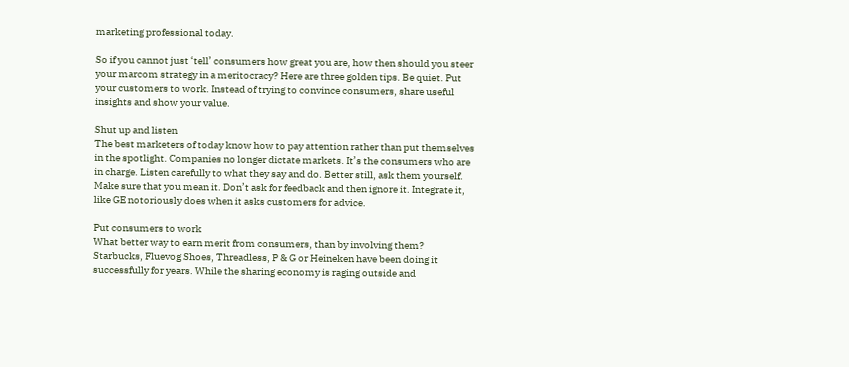marketing professional today.

So if you cannot just ‘tell’ consumers how great you are, how then should you steer your marcom strategy in a meritocracy? Here are three golden tips. Be quiet. Put your customers to work. Instead of trying to convince consumers, share useful insights and show your value.

Shut up and listen
The best marketers of today know how to pay attention rather than put themselves in the spotlight. Companies no longer dictate markets. It’s the consumers who are in charge. Listen carefully to what they say and do. Better still, ask them yourself. Make sure that you mean it. Don’t ask for feedback and then ignore it. Integrate it, like GE notoriously does when it asks customers for advice.

Put consumers to work
What better way to earn merit from consumers, than by involving them? Starbucks, Fluevog Shoes, Threadless, P & G or Heineken have been doing it successfully for years. While the sharing economy is raging outside and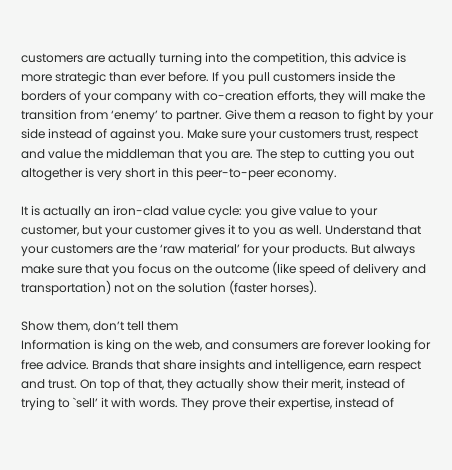customers are actually turning into the competition, this advice is more strategic than ever before. If you pull customers inside the borders of your company with co-creation efforts, they will make the transition from ‘enemy’ to partner. Give them a reason to fight by your side instead of against you. Make sure your customers trust, respect and value the middleman that you are. The step to cutting you out altogether is very short in this peer-to-peer economy.

It is actually an iron-clad value cycle: you give value to your customer, but your customer gives it to you as well. Understand that your customers are the ‘raw material’ for your products. But always make sure that you focus on the outcome (like speed of delivery and transportation) not on the solution (faster horses).

Show them, don’t tell them
Information is king on the web, and consumers are forever looking for free advice. Brands that share insights and intelligence, earn respect and trust. On top of that, they actually show their merit, instead of trying to `sell’ it with words. They prove their expertise, instead of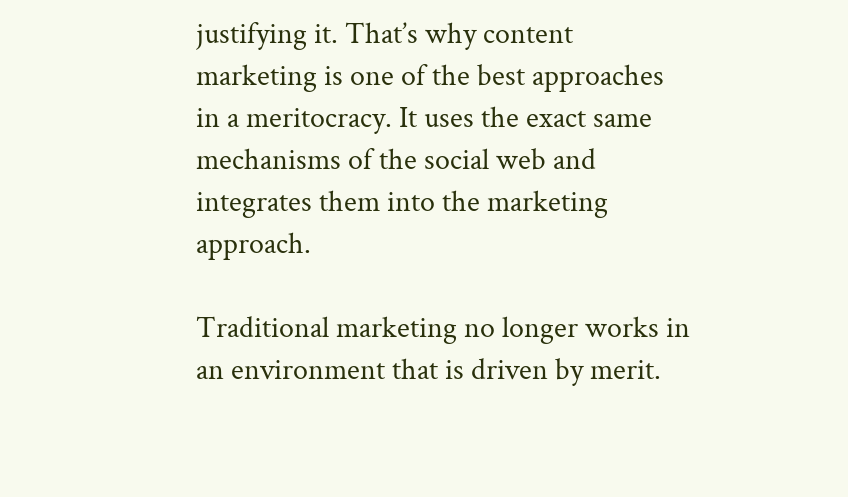justifying it. That’s why content marketing is one of the best approaches in a meritocracy. It uses the exact same mechanisms of the social web and integrates them into the marketing approach.

Traditional marketing no longer works in an environment that is driven by merit.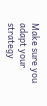Make sure you adapt your strategy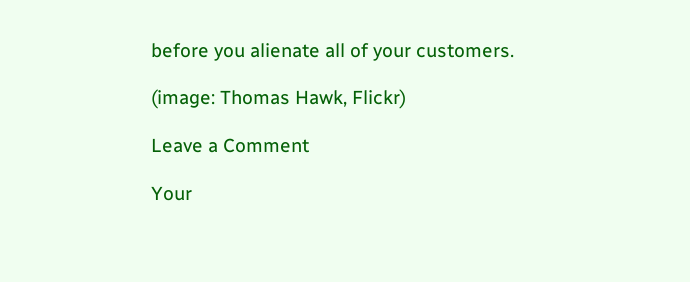before you alienate all of your customers.

(image: Thomas Hawk, Flickr)

Leave a Comment

Your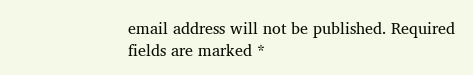email address will not be published. Required fields are marked *